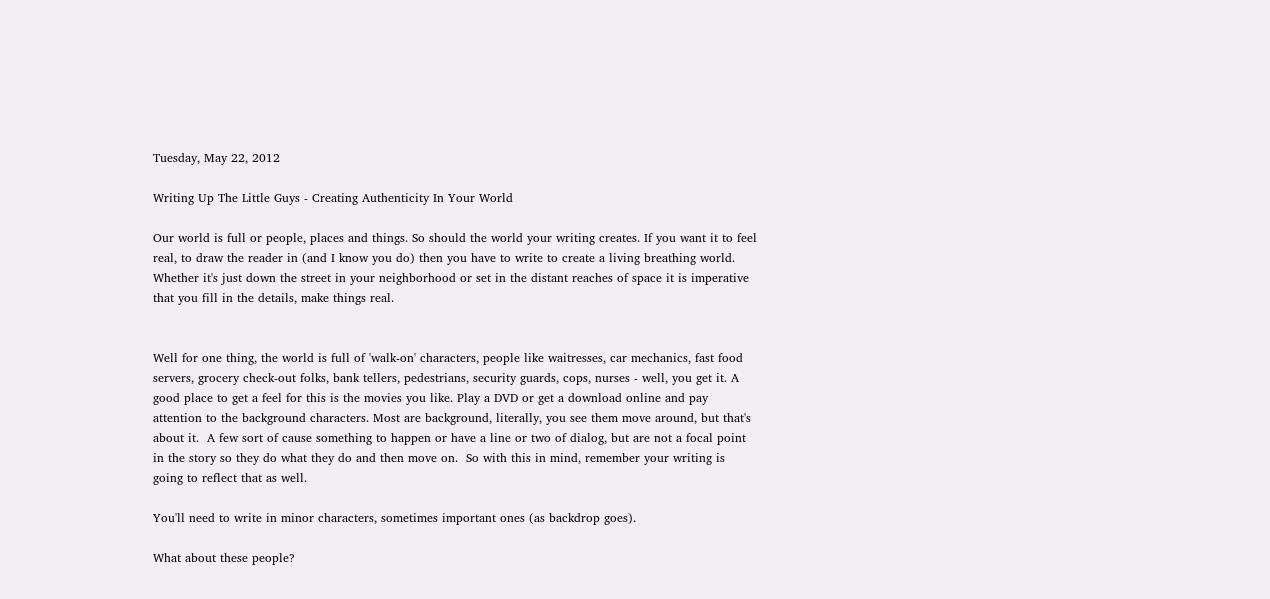Tuesday, May 22, 2012

Writing Up The Little Guys - Creating Authenticity In Your World

Our world is full or people, places and things. So should the world your writing creates. If you want it to feel real, to draw the reader in (and I know you do) then you have to write to create a living breathing world.  Whether it's just down the street in your neighborhood or set in the distant reaches of space it is imperative that you fill in the details, make things real.


Well for one thing, the world is full of 'walk-on' characters, people like waitresses, car mechanics, fast food servers, grocery check-out folks, bank tellers, pedestrians, security guards, cops, nurses - well, you get it. A good place to get a feel for this is the movies you like. Play a DVD or get a download online and pay attention to the background characters. Most are background, literally, you see them move around, but that's about it.  A few sort of cause something to happen or have a line or two of dialog, but are not a focal point in the story so they do what they do and then move on.  So with this in mind, remember your writing is going to reflect that as well.

You'll need to write in minor characters, sometimes important ones (as backdrop goes).

What about these people?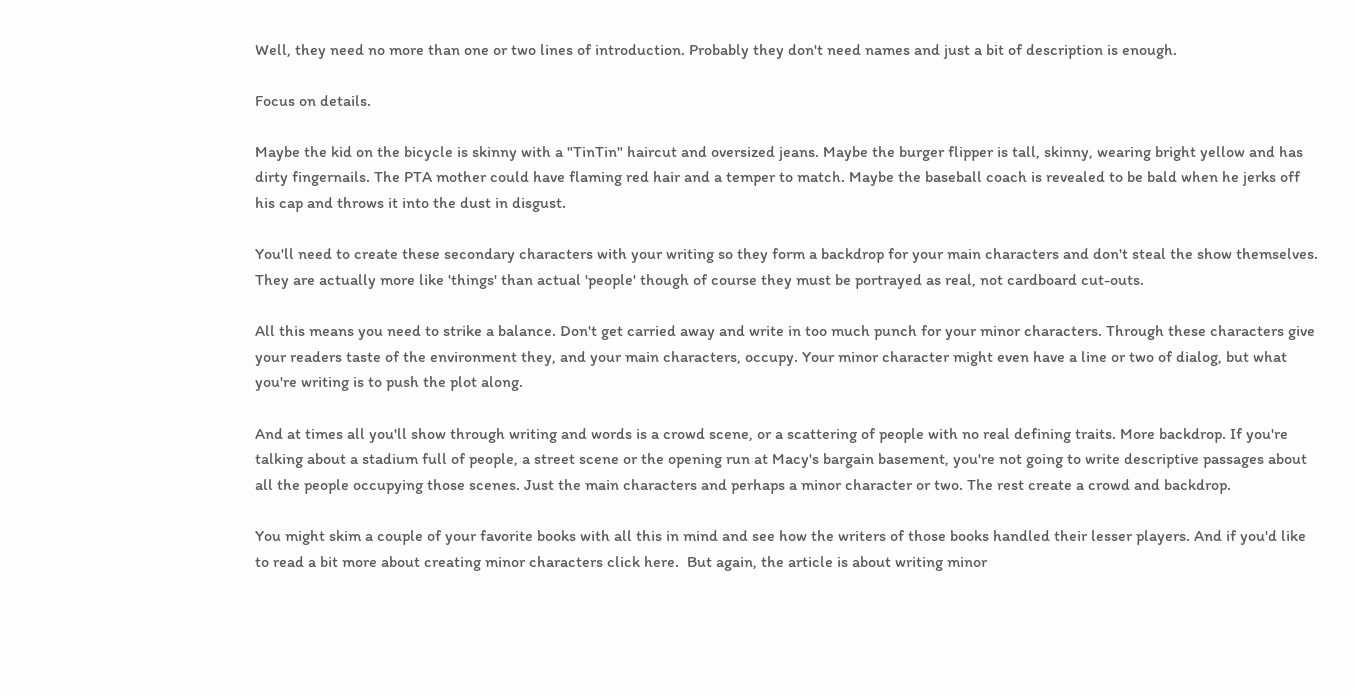Well, they need no more than one or two lines of introduction. Probably they don't need names and just a bit of description is enough.

Focus on details.

Maybe the kid on the bicycle is skinny with a "TinTin" haircut and oversized jeans. Maybe the burger flipper is tall, skinny, wearing bright yellow and has dirty fingernails. The PTA mother could have flaming red hair and a temper to match. Maybe the baseball coach is revealed to be bald when he jerks off his cap and throws it into the dust in disgust.

You'll need to create these secondary characters with your writing so they form a backdrop for your main characters and don't steal the show themselves. They are actually more like 'things' than actual 'people' though of course they must be portrayed as real, not cardboard cut-outs.

All this means you need to strike a balance. Don't get carried away and write in too much punch for your minor characters. Through these characters give your readers taste of the environment they, and your main characters, occupy. Your minor character might even have a line or two of dialog, but what you're writing is to push the plot along.

And at times all you'll show through writing and words is a crowd scene, or a scattering of people with no real defining traits. More backdrop. If you're talking about a stadium full of people, a street scene or the opening run at Macy's bargain basement, you're not going to write descriptive passages about all the people occupying those scenes. Just the main characters and perhaps a minor character or two. The rest create a crowd and backdrop.

You might skim a couple of your favorite books with all this in mind and see how the writers of those books handled their lesser players. And if you'd like to read a bit more about creating minor characters click here.  But again, the article is about writing minor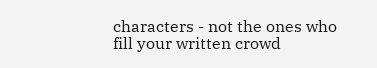characters - not the ones who fill your written crowd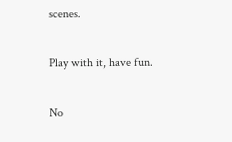scenes.

Play with it, have fun.

No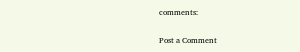comments:

Post a Comment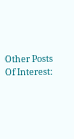Other Posts Of Interest: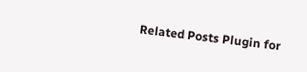Related Posts Plugin for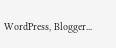WordPress, Blogger...